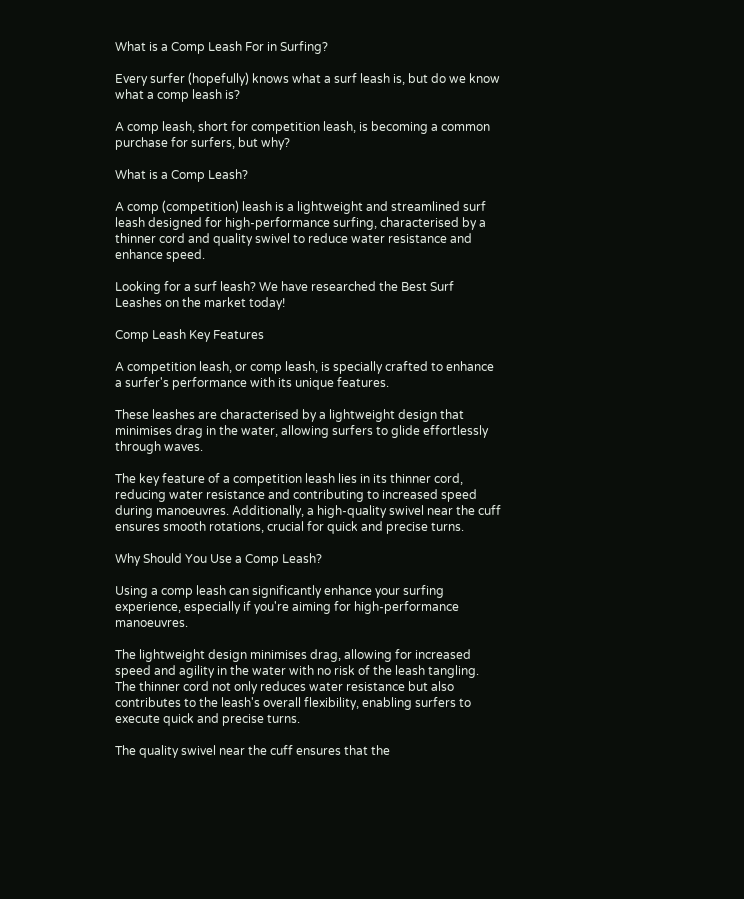What is a Comp Leash For in Surfing?

Every surfer (hopefully) knows what a surf leash is, but do we know what a comp leash is?

A comp leash, short for competition leash, is becoming a common purchase for surfers, but why?

What is a Comp Leash?

A comp (competition) leash is a lightweight and streamlined surf leash designed for high-performance surfing, characterised by a thinner cord and quality swivel to reduce water resistance and enhance speed.

Looking for a surf leash? We have researched the Best Surf Leashes on the market today!

Comp Leash Key Features

A competition leash, or comp leash, is specially crafted to enhance a surfer's performance with its unique features.

These leashes are characterised by a lightweight design that minimises drag in the water, allowing surfers to glide effortlessly through waves.

The key feature of a competition leash lies in its thinner cord, reducing water resistance and contributing to increased speed during manoeuvres. Additionally, a high-quality swivel near the cuff ensures smooth rotations, crucial for quick and precise turns.

Why Should You Use a Comp Leash?

Using a comp leash can significantly enhance your surfing experience, especially if you're aiming for high-performance manoeuvres.

The lightweight design minimises drag, allowing for increased speed and agility in the water with no risk of the leash tangling. The thinner cord not only reduces water resistance but also contributes to the leash's overall flexibility, enabling surfers to execute quick and precise turns.

The quality swivel near the cuff ensures that the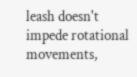leash doesn't impede rotational movements,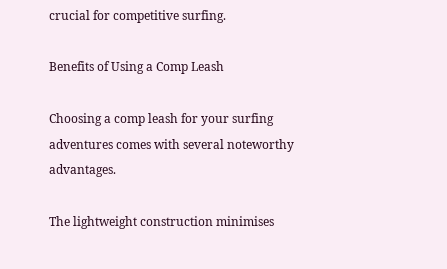crucial for competitive surfing.

Benefits of Using a Comp Leash

Choosing a comp leash for your surfing adventures comes with several noteworthy advantages.

The lightweight construction minimises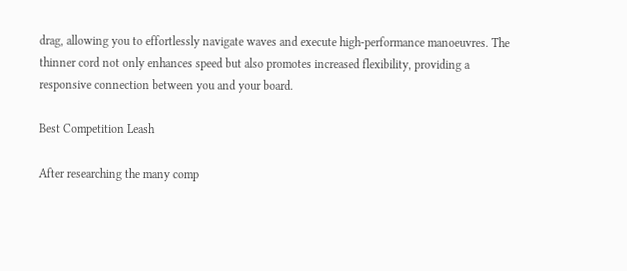drag, allowing you to effortlessly navigate waves and execute high-performance manoeuvres. The thinner cord not only enhances speed but also promotes increased flexibility, providing a responsive connection between you and your board.

Best Competition Leash

After researching the many comp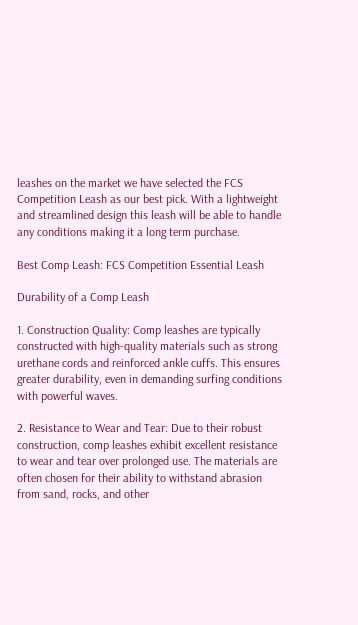leashes on the market we have selected the FCS Competition Leash as our best pick. With a lightweight and streamlined design this leash will be able to handle any conditions making it a long term purchase.

Best Comp Leash: FCS Competition Essential Leash

Durability of a Comp Leash

1. Construction Quality: Comp leashes are typically constructed with high-quality materials such as strong urethane cords and reinforced ankle cuffs. This ensures greater durability, even in demanding surfing conditions with powerful waves.

2. Resistance to Wear and Tear: Due to their robust construction, comp leashes exhibit excellent resistance to wear and tear over prolonged use. The materials are often chosen for their ability to withstand abrasion from sand, rocks, and other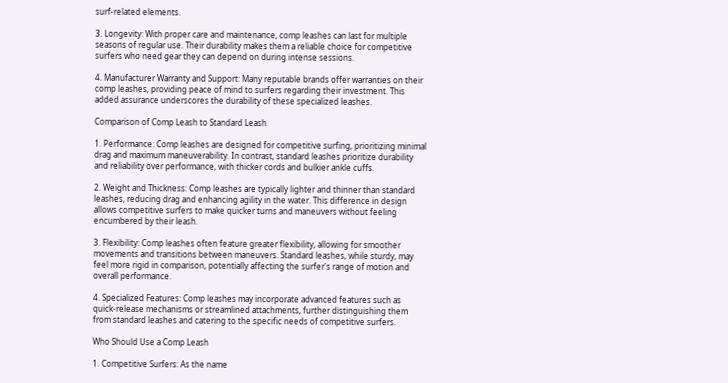surf-related elements.

3. Longevity: With proper care and maintenance, comp leashes can last for multiple seasons of regular use. Their durability makes them a reliable choice for competitive surfers who need gear they can depend on during intense sessions.

4. Manufacturer Warranty and Support: Many reputable brands offer warranties on their comp leashes, providing peace of mind to surfers regarding their investment. This added assurance underscores the durability of these specialized leashes.

Comparison of Comp Leash to Standard Leash

1. Performance: Comp leashes are designed for competitive surfing, prioritizing minimal drag and maximum maneuverability. In contrast, standard leashes prioritize durability and reliability over performance, with thicker cords and bulkier ankle cuffs.

2. Weight and Thickness: Comp leashes are typically lighter and thinner than standard leashes, reducing drag and enhancing agility in the water. This difference in design allows competitive surfers to make quicker turns and maneuvers without feeling encumbered by their leash.

3. Flexibility: Comp leashes often feature greater flexibility, allowing for smoother movements and transitions between maneuvers. Standard leashes, while sturdy, may feel more rigid in comparison, potentially affecting the surfer's range of motion and overall performance.

4. Specialized Features: Comp leashes may incorporate advanced features such as quick-release mechanisms or streamlined attachments, further distinguishing them from standard leashes and catering to the specific needs of competitive surfers.

Who Should Use a Comp Leash

1. Competitive Surfers: As the name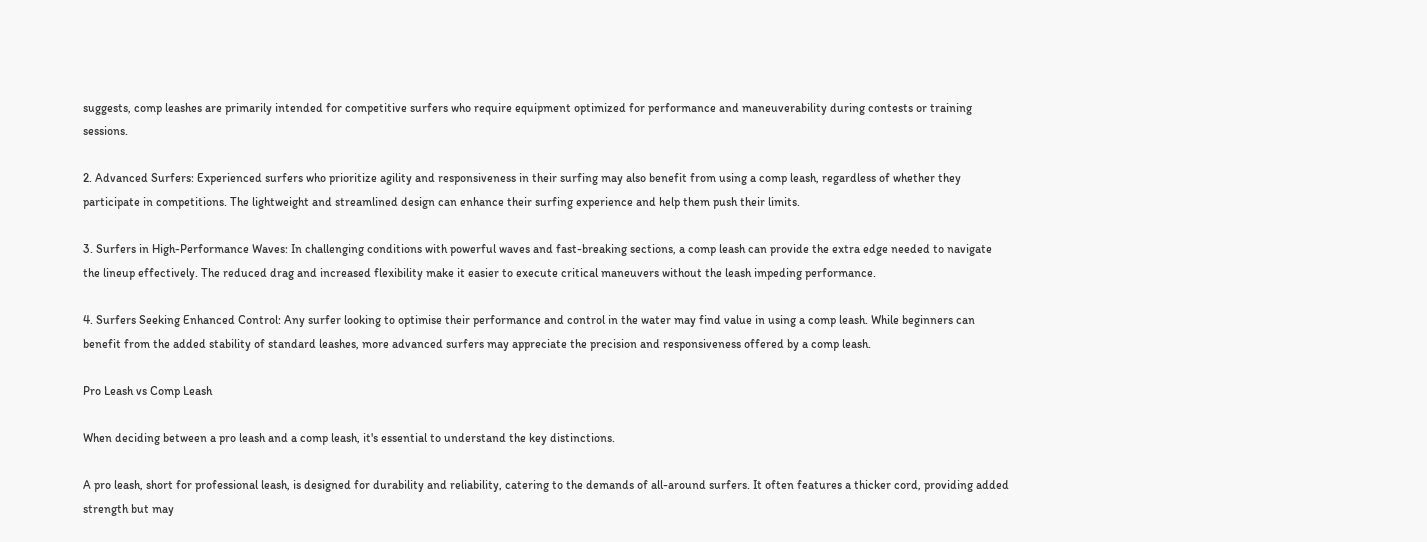suggests, comp leashes are primarily intended for competitive surfers who require equipment optimized for performance and maneuverability during contests or training sessions.

2. Advanced Surfers: Experienced surfers who prioritize agility and responsiveness in their surfing may also benefit from using a comp leash, regardless of whether they participate in competitions. The lightweight and streamlined design can enhance their surfing experience and help them push their limits.

3. Surfers in High-Performance Waves: In challenging conditions with powerful waves and fast-breaking sections, a comp leash can provide the extra edge needed to navigate the lineup effectively. The reduced drag and increased flexibility make it easier to execute critical maneuvers without the leash impeding performance.

4. Surfers Seeking Enhanced Control: Any surfer looking to optimise their performance and control in the water may find value in using a comp leash. While beginners can benefit from the added stability of standard leashes, more advanced surfers may appreciate the precision and responsiveness offered by a comp leash.

Pro Leash vs Comp Leash

When deciding between a pro leash and a comp leash, it's essential to understand the key distinctions.

A pro leash, short for professional leash, is designed for durability and reliability, catering to the demands of all-around surfers. It often features a thicker cord, providing added strength but may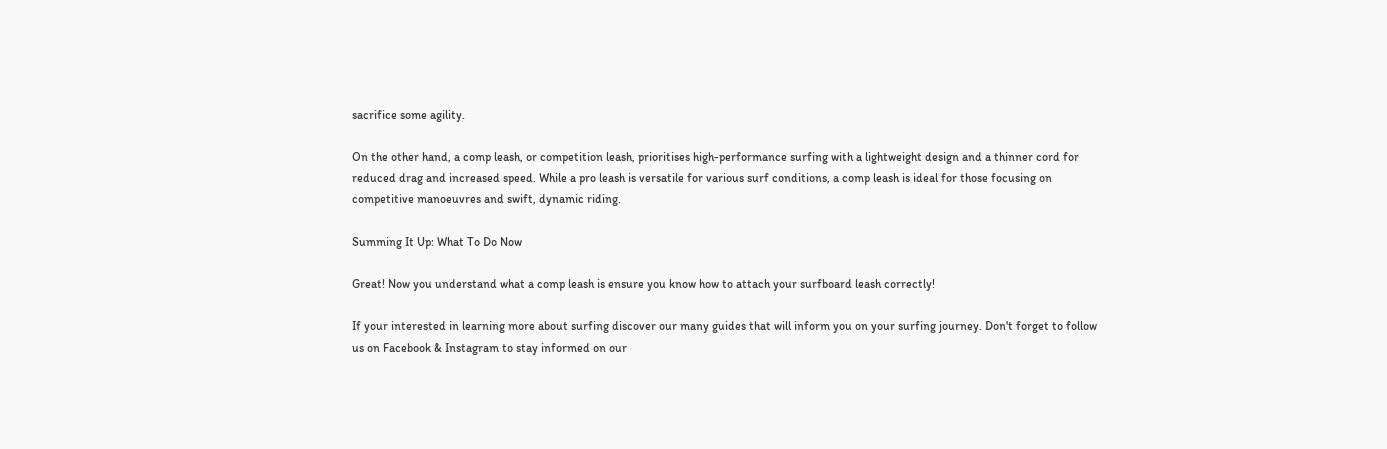sacrifice some agility.

On the other hand, a comp leash, or competition leash, prioritises high-performance surfing with a lightweight design and a thinner cord for reduced drag and increased speed. While a pro leash is versatile for various surf conditions, a comp leash is ideal for those focusing on competitive manoeuvres and swift, dynamic riding.

Summing It Up: What To Do Now

Great! Now you understand what a comp leash is ensure you know how to attach your surfboard leash correctly!

If your interested in learning more about surfing discover our many guides that will inform you on your surfing journey. Don't forget to follow us on Facebook & Instagram to stay informed on our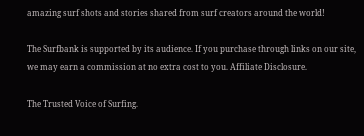amazing surf shots and stories shared from surf creators around the world!

The Surfbank is supported by its audience. If you purchase through links on our site, we may earn a commission at no extra cost to you. Affiliate Disclosure.

The Trusted Voice of Surfing.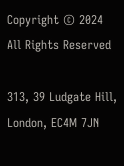Copyright © 2024 All Rights Reserved

313, 39 Ludgate Hill, London, EC4M 7JN